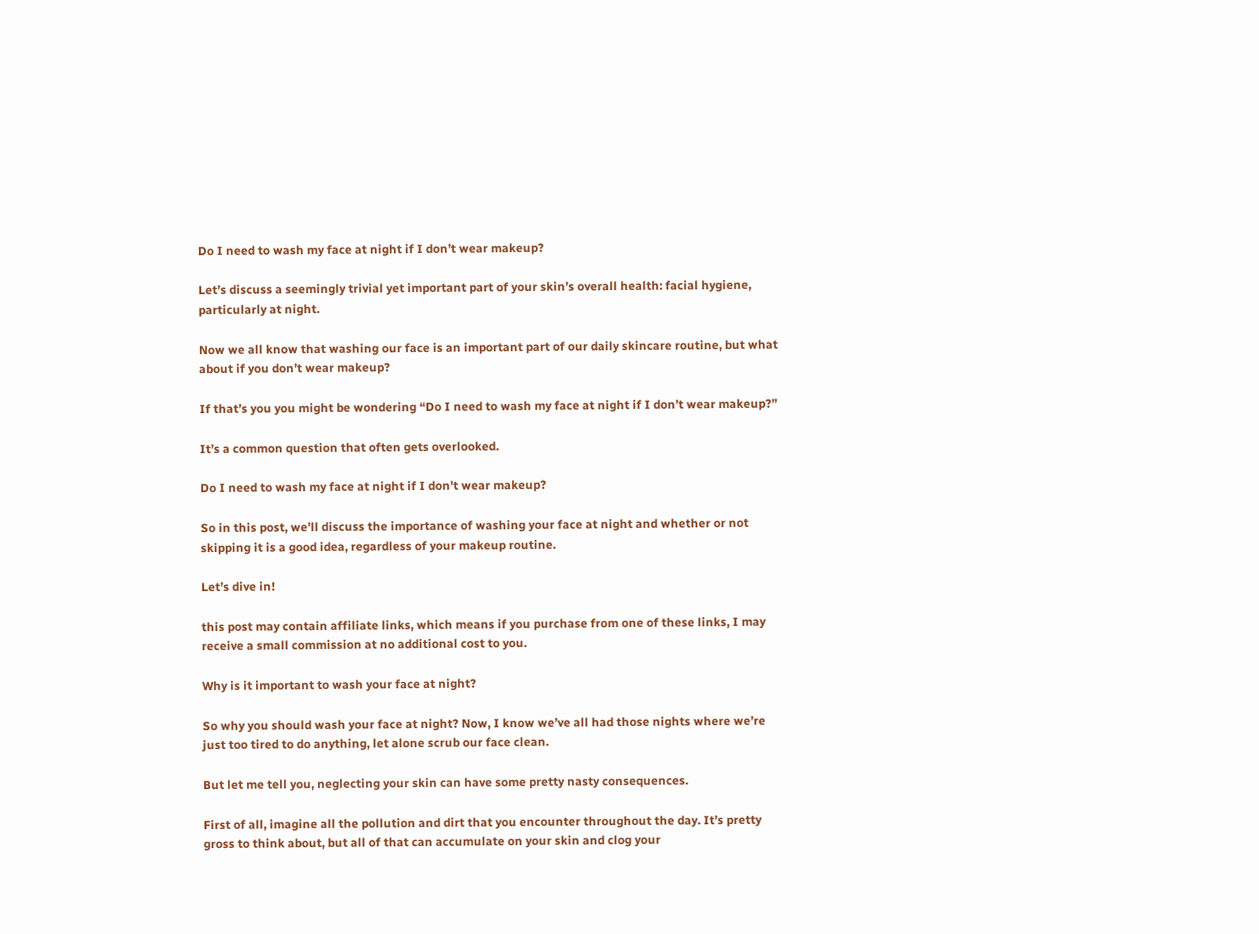Do I need to wash my face at night if I don’t wear makeup?

Let’s discuss a seemingly trivial yet important part of your skin’s overall health: facial hygiene, particularly at night.

Now we all know that washing our face is an important part of our daily skincare routine, but what about if you don’t wear makeup?

If that’s you you might be wondering “Do I need to wash my face at night if I don’t wear makeup?”

It’s a common question that often gets overlooked.

Do I need to wash my face at night if I don't wear makeup?

So in this post, we’ll discuss the importance of washing your face at night and whether or not skipping it is a good idea, regardless of your makeup routine.

Let’s dive in!

this post may contain affiliate links, which means if you purchase from one of these links, I may receive a small commission at no additional cost to you.

Why is it important to wash your face at night?

So why you should wash your face at night? Now, I know we’ve all had those nights where we’re just too tired to do anything, let alone scrub our face clean.

But let me tell you, neglecting your skin can have some pretty nasty consequences.

First of all, imagine all the pollution and dirt that you encounter throughout the day. It’s pretty gross to think about, but all of that can accumulate on your skin and clog your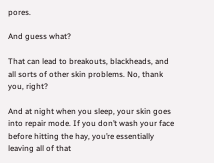pores.

And guess what?

That can lead to breakouts, blackheads, and all sorts of other skin problems. No, thank you, right?

And at night when you sleep, your skin goes into repair mode. If you don’t wash your face before hitting the hay, you’re essentially leaving all of that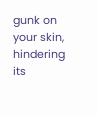gunk on your skin, hindering its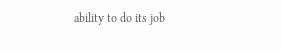ability to do its job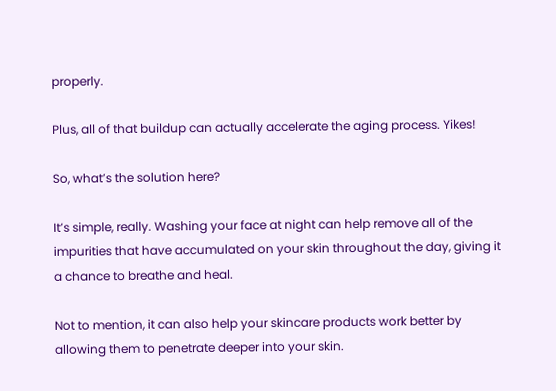properly.

Plus, all of that buildup can actually accelerate the aging process. Yikes!

So, what’s the solution here?

It’s simple, really. Washing your face at night can help remove all of the impurities that have accumulated on your skin throughout the day, giving it a chance to breathe and heal.

Not to mention, it can also help your skincare products work better by allowing them to penetrate deeper into your skin.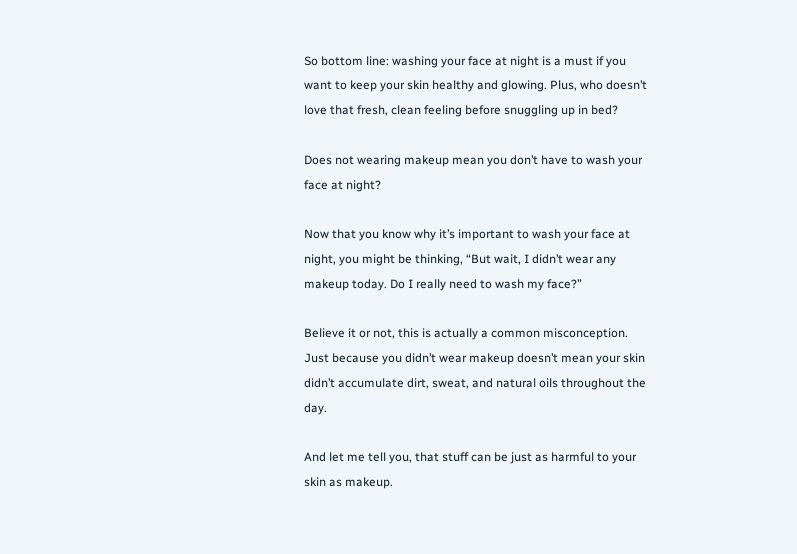So bottom line: washing your face at night is a must if you want to keep your skin healthy and glowing. Plus, who doesn’t love that fresh, clean feeling before snuggling up in bed?

Does not wearing makeup mean you don’t have to wash your face at night?

Now that you know why it’s important to wash your face at night, you might be thinking, “But wait, I didn’t wear any makeup today. Do I really need to wash my face?”

Believe it or not, this is actually a common misconception. Just because you didn’t wear makeup doesn’t mean your skin didn’t accumulate dirt, sweat, and natural oils throughout the day.

And let me tell you, that stuff can be just as harmful to your skin as makeup.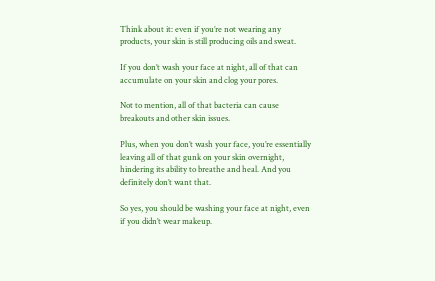Think about it: even if you’re not wearing any products, your skin is still producing oils and sweat.

If you don’t wash your face at night, all of that can accumulate on your skin and clog your pores.

Not to mention, all of that bacteria can cause breakouts and other skin issues.

Plus, when you don’t wash your face, you’re essentially leaving all of that gunk on your skin overnight, hindering its ability to breathe and heal. And you definitely don’t want that.

So yes, you should be washing your face at night, even if you didn’t wear makeup.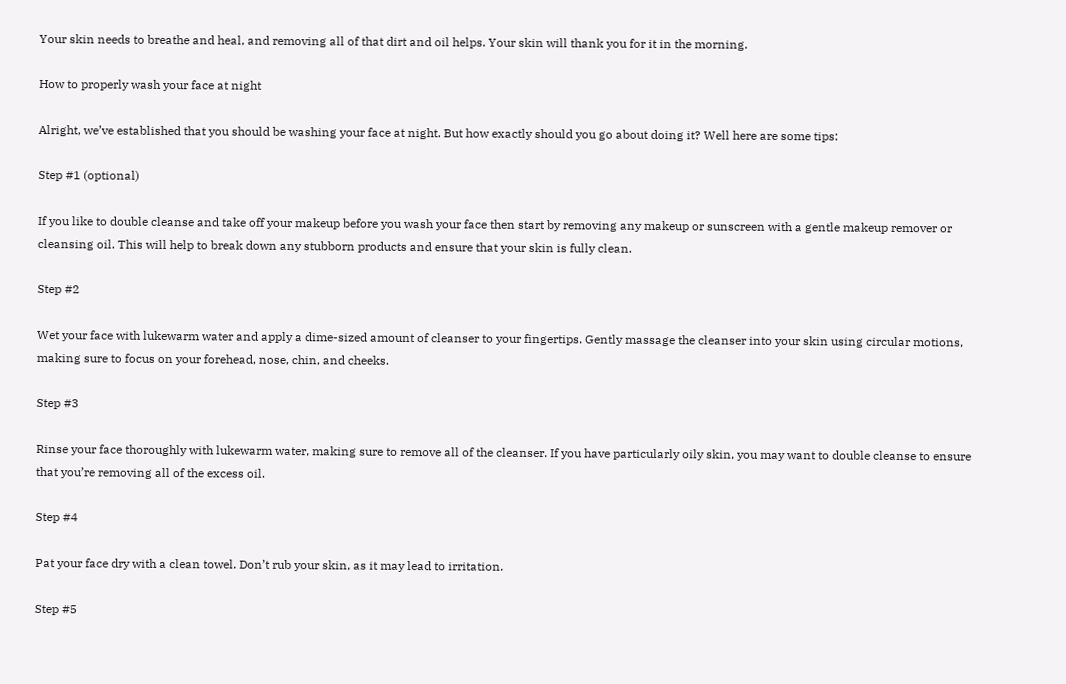Your skin needs to breathe and heal, and removing all of that dirt and oil helps. Your skin will thank you for it in the morning.

How to properly wash your face at night

Alright, we’ve established that you should be washing your face at night. But how exactly should you go about doing it? Well here are some tips:

Step #1 (optional)

If you like to double cleanse and take off your makeup before you wash your face then start by removing any makeup or sunscreen with a gentle makeup remover or cleansing oil. This will help to break down any stubborn products and ensure that your skin is fully clean.

Step #2

Wet your face with lukewarm water and apply a dime-sized amount of cleanser to your fingertips. Gently massage the cleanser into your skin using circular motions, making sure to focus on your forehead, nose, chin, and cheeks.

Step #3

Rinse your face thoroughly with lukewarm water, making sure to remove all of the cleanser. If you have particularly oily skin, you may want to double cleanse to ensure that you’re removing all of the excess oil.

Step #4

Pat your face dry with a clean towel. Don’t rub your skin, as it may lead to irritation.

Step #5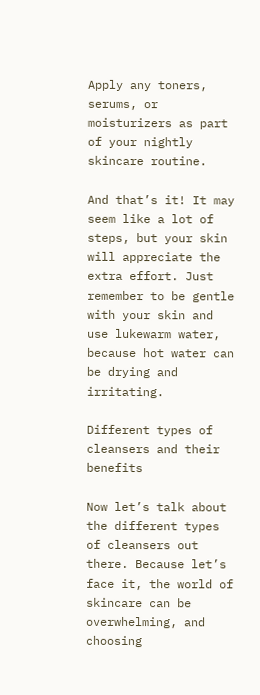Apply any toners, serums, or moisturizers as part of your nightly skincare routine.

And that’s it! It may seem like a lot of steps, but your skin will appreciate the extra effort. Just remember to be gentle with your skin and use lukewarm water, because hot water can be drying and irritating.

Different types of cleansers and their benefits

Now let’s talk about the different types of cleansers out there. Because let’s face it, the world of skincare can be overwhelming, and choosing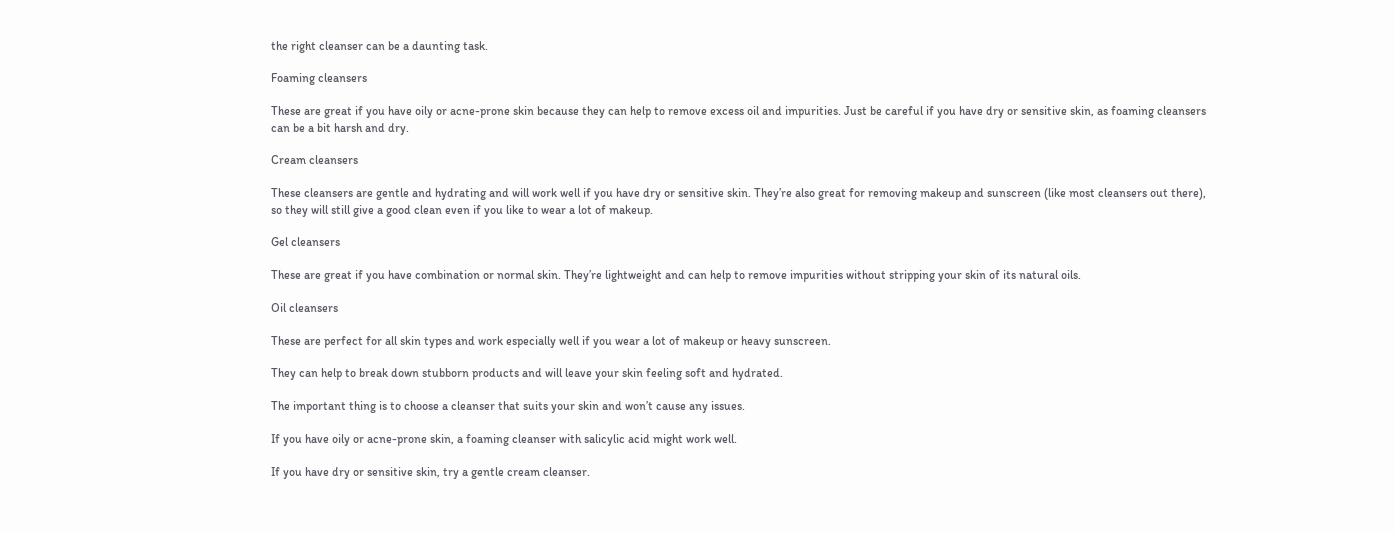the right cleanser can be a daunting task.

Foaming cleansers

These are great if you have oily or acne-prone skin because they can help to remove excess oil and impurities. Just be careful if you have dry or sensitive skin, as foaming cleansers can be a bit harsh and dry.

Cream cleansers

These cleansers are gentle and hydrating and will work well if you have dry or sensitive skin. They’re also great for removing makeup and sunscreen (like most cleansers out there), so they will still give a good clean even if you like to wear a lot of makeup.

Gel cleansers

These are great if you have combination or normal skin. They’re lightweight and can help to remove impurities without stripping your skin of its natural oils.

Oil cleansers

These are perfect for all skin types and work especially well if you wear a lot of makeup or heavy sunscreen.

They can help to break down stubborn products and will leave your skin feeling soft and hydrated.

The important thing is to choose a cleanser that suits your skin and won’t cause any issues.

If you have oily or acne-prone skin, a foaming cleanser with salicylic acid might work well.

If you have dry or sensitive skin, try a gentle cream cleanser.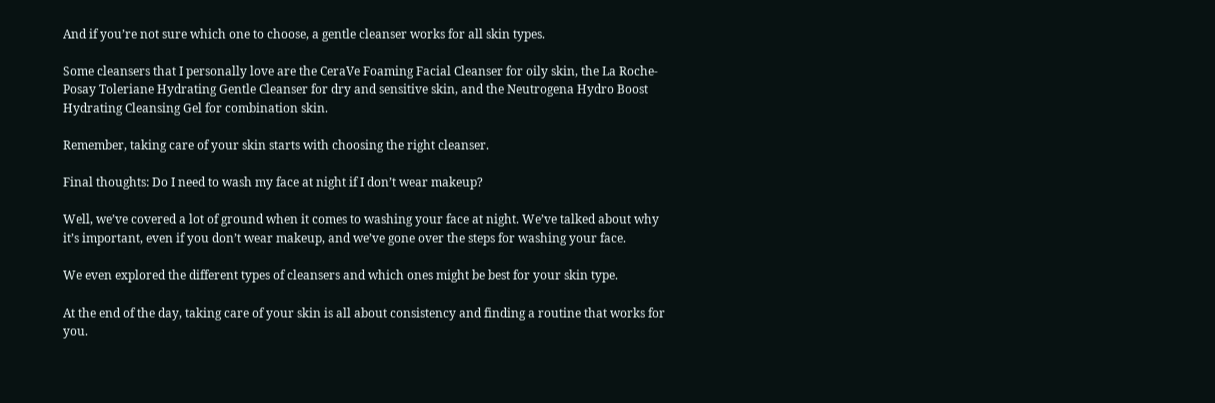And if you’re not sure which one to choose, a gentle cleanser works for all skin types.

Some cleansers that I personally love are the CeraVe Foaming Facial Cleanser for oily skin, the La Roche-Posay Toleriane Hydrating Gentle Cleanser for dry and sensitive skin, and the Neutrogena Hydro Boost Hydrating Cleansing Gel for combination skin.

Remember, taking care of your skin starts with choosing the right cleanser.

Final thoughts: Do I need to wash my face at night if I don’t wear makeup?

Well, we’ve covered a lot of ground when it comes to washing your face at night. We’ve talked about why it’s important, even if you don’t wear makeup, and we’ve gone over the steps for washing your face.

We even explored the different types of cleansers and which ones might be best for your skin type.

At the end of the day, taking care of your skin is all about consistency and finding a routine that works for you.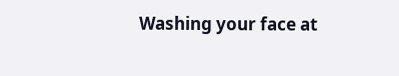Washing your face at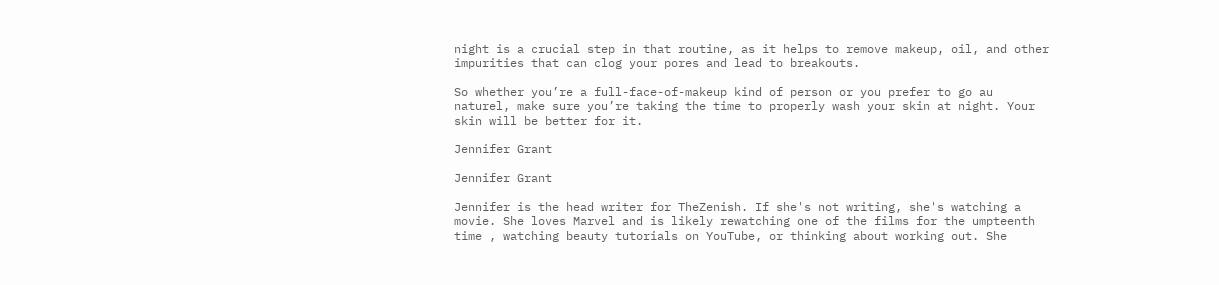night is a crucial step in that routine, as it helps to remove makeup, oil, and other impurities that can clog your pores and lead to breakouts.

So whether you’re a full-face-of-makeup kind of person or you prefer to go au naturel, make sure you’re taking the time to properly wash your skin at night. Your skin will be better for it.

Jennifer Grant

Jennifer Grant

Jennifer is the head writer for TheZenish. If she's not writing, she's watching a movie. She loves Marvel and is likely rewatching one of the films for the umpteenth time , watching beauty tutorials on YouTube, or thinking about working out. She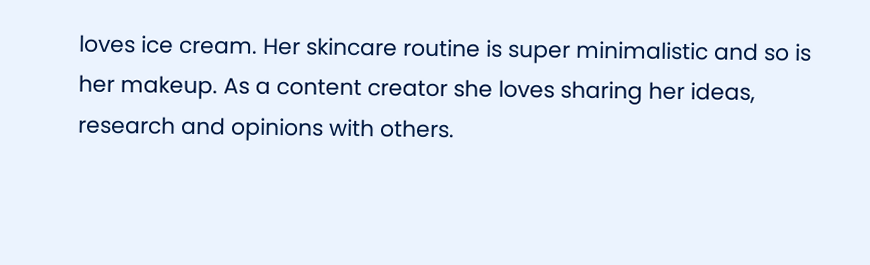loves ice cream. Her skincare routine is super minimalistic and so is her makeup. As a content creator she loves sharing her ideas, research and opinions with others.